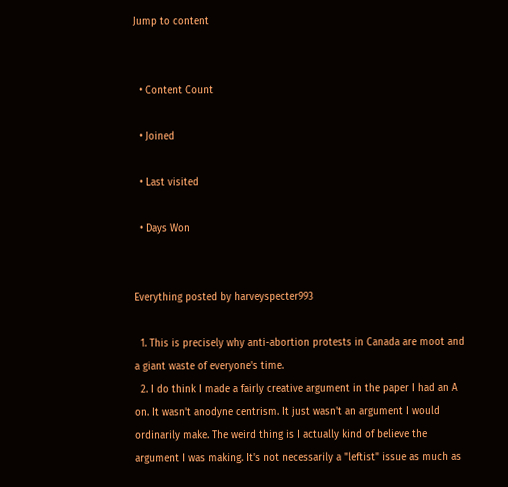Jump to content


  • Content Count

  • Joined

  • Last visited

  • Days Won


Everything posted by harveyspecter993

  1. This is precisely why anti-abortion protests in Canada are moot and a giant waste of everyone's time.
  2. I do think I made a fairly creative argument in the paper I had an A on. It wasn't anodyne centrism. It just wasn't an argument I would ordinarily make. The weird thing is I actually kind of believe the argument I was making. It's not necessarily a "leftist" issue as much as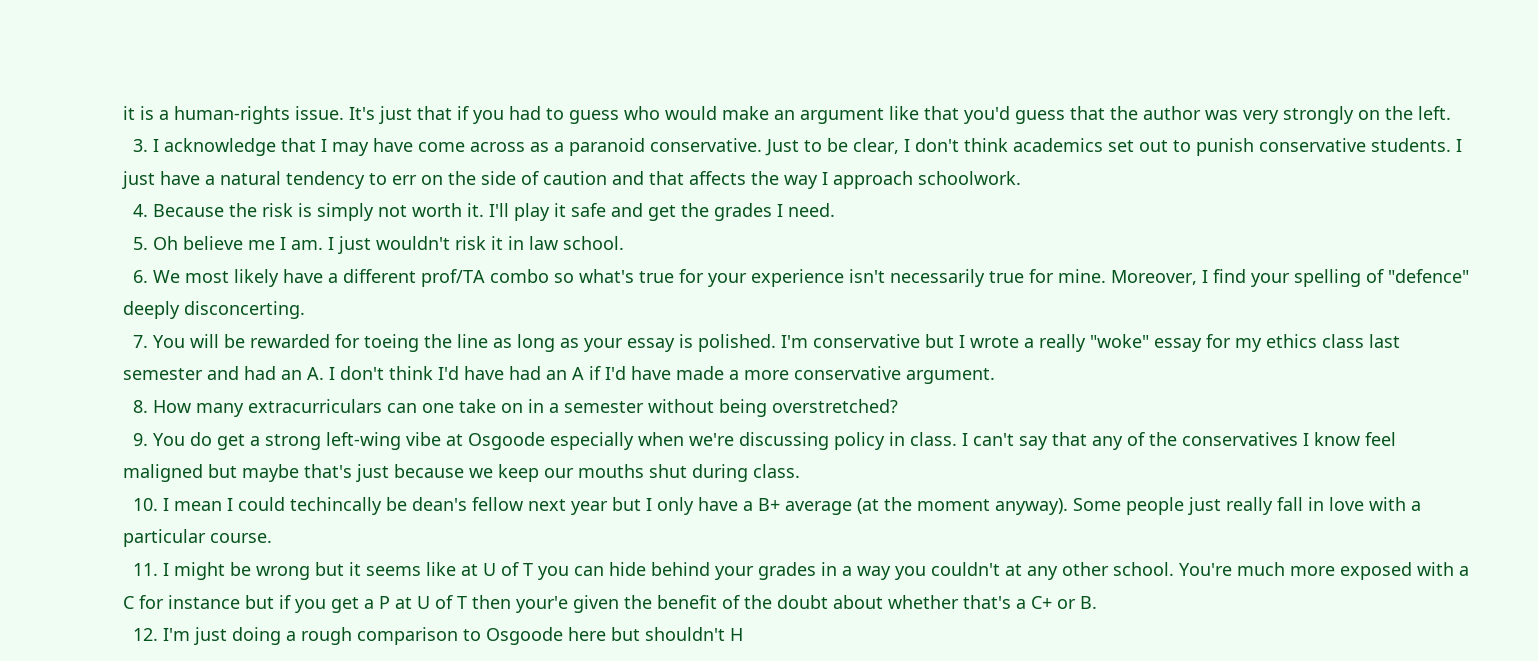it is a human-rights issue. It's just that if you had to guess who would make an argument like that you'd guess that the author was very strongly on the left.
  3. I acknowledge that I may have come across as a paranoid conservative. Just to be clear, I don't think academics set out to punish conservative students. I just have a natural tendency to err on the side of caution and that affects the way I approach schoolwork.
  4. Because the risk is simply not worth it. I'll play it safe and get the grades I need.
  5. Oh believe me I am. I just wouldn't risk it in law school.
  6. We most likely have a different prof/TA combo so what's true for your experience isn't necessarily true for mine. Moreover, I find your spelling of "defence" deeply disconcerting.
  7. You will be rewarded for toeing the line as long as your essay is polished. I'm conservative but I wrote a really "woke" essay for my ethics class last semester and had an A. I don't think I'd have had an A if I'd have made a more conservative argument.
  8. How many extracurriculars can one take on in a semester without being overstretched?
  9. You do get a strong left-wing vibe at Osgoode especially when we're discussing policy in class. I can't say that any of the conservatives I know feel maligned but maybe that's just because we keep our mouths shut during class.
  10. I mean I could techincally be dean's fellow next year but I only have a B+ average (at the moment anyway). Some people just really fall in love with a particular course.
  11. I might be wrong but it seems like at U of T you can hide behind your grades in a way you couldn't at any other school. You're much more exposed with a C for instance but if you get a P at U of T then your'e given the benefit of the doubt about whether that's a C+ or B.
  12. I'm just doing a rough comparison to Osgoode here but shouldn't H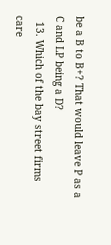be a B to B+? That would leave P as a C and LP being a D?
  13. Which of the bay street firms care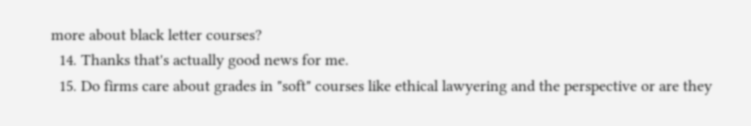more about black letter courses?
  14. Thanks that's actually good news for me.
  15. Do firms care about grades in "soft" courses like ethical lawyering and the perspective or are they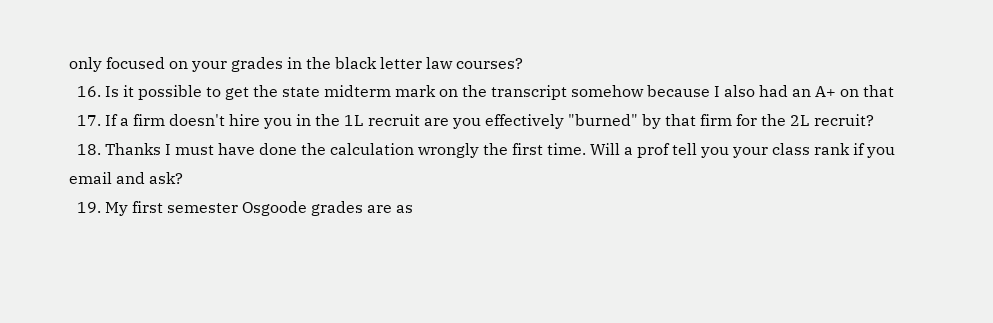only focused on your grades in the black letter law courses?
  16. Is it possible to get the state midterm mark on the transcript somehow because I also had an A+ on that
  17. If a firm doesn't hire you in the 1L recruit are you effectively "burned" by that firm for the 2L recruit?
  18. Thanks I must have done the calculation wrongly the first time. Will a prof tell you your class rank if you email and ask?
  19. My first semester Osgoode grades are as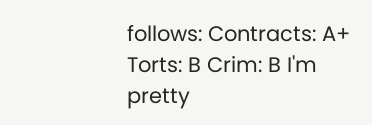follows: Contracts: A+ Torts: B Crim: B I'm pretty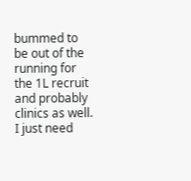bummed to be out of the running for the 1L recruit and probably clinics as well. I just need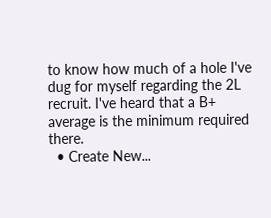to know how much of a hole I've dug for myself regarding the 2L recruit. I've heard that a B+ average is the minimum required there.
  • Create New...